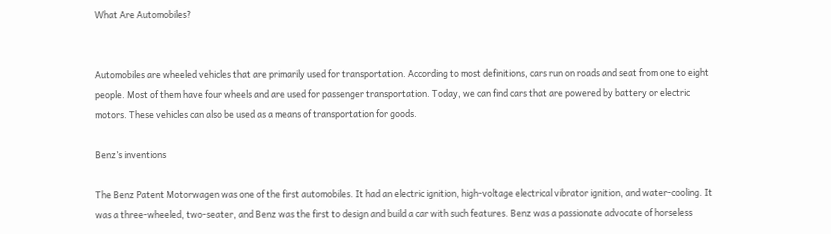What Are Automobiles?


Automobiles are wheeled vehicles that are primarily used for transportation. According to most definitions, cars run on roads and seat from one to eight people. Most of them have four wheels and are used for passenger transportation. Today, we can find cars that are powered by battery or electric motors. These vehicles can also be used as a means of transportation for goods.

Benz’s inventions

The Benz Patent Motorwagen was one of the first automobiles. It had an electric ignition, high-voltage electrical vibrator ignition, and water-cooling. It was a three-wheeled, two-seater, and Benz was the first to design and build a car with such features. Benz was a passionate advocate of horseless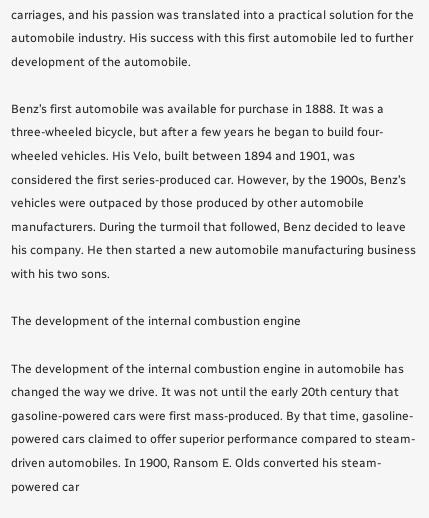carriages, and his passion was translated into a practical solution for the automobile industry. His success with this first automobile led to further development of the automobile.

Benz’s first automobile was available for purchase in 1888. It was a three-wheeled bicycle, but after a few years he began to build four-wheeled vehicles. His Velo, built between 1894 and 1901, was considered the first series-produced car. However, by the 1900s, Benz’s vehicles were outpaced by those produced by other automobile manufacturers. During the turmoil that followed, Benz decided to leave his company. He then started a new automobile manufacturing business with his two sons.

The development of the internal combustion engine

The development of the internal combustion engine in automobile has changed the way we drive. It was not until the early 20th century that gasoline-powered cars were first mass-produced. By that time, gasoline-powered cars claimed to offer superior performance compared to steam-driven automobiles. In 1900, Ransom E. Olds converted his steam-powered car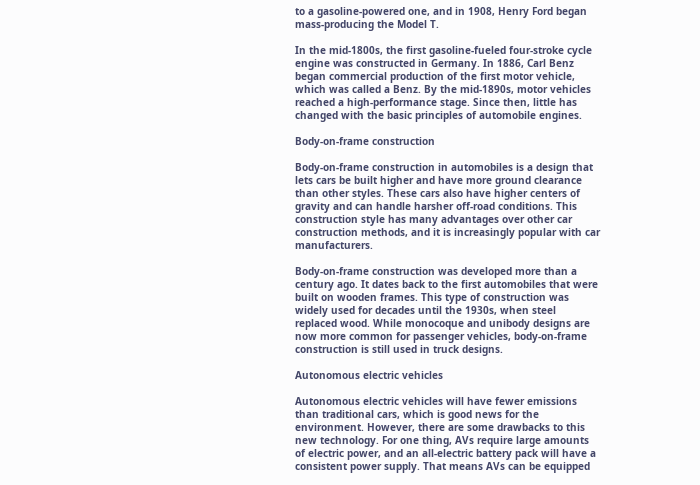to a gasoline-powered one, and in 1908, Henry Ford began mass-producing the Model T.

In the mid-1800s, the first gasoline-fueled four-stroke cycle engine was constructed in Germany. In 1886, Carl Benz began commercial production of the first motor vehicle, which was called a Benz. By the mid-1890s, motor vehicles reached a high-performance stage. Since then, little has changed with the basic principles of automobile engines.

Body-on-frame construction

Body-on-frame construction in automobiles is a design that lets cars be built higher and have more ground clearance than other styles. These cars also have higher centers of gravity and can handle harsher off-road conditions. This construction style has many advantages over other car construction methods, and it is increasingly popular with car manufacturers.

Body-on-frame construction was developed more than a century ago. It dates back to the first automobiles that were built on wooden frames. This type of construction was widely used for decades until the 1930s, when steel replaced wood. While monocoque and unibody designs are now more common for passenger vehicles, body-on-frame construction is still used in truck designs.

Autonomous electric vehicles

Autonomous electric vehicles will have fewer emissions than traditional cars, which is good news for the environment. However, there are some drawbacks to this new technology. For one thing, AVs require large amounts of electric power, and an all-electric battery pack will have a consistent power supply. That means AVs can be equipped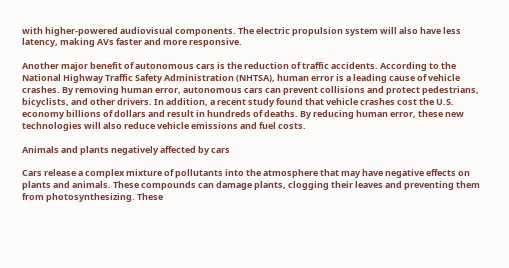with higher-powered audiovisual components. The electric propulsion system will also have less latency, making AVs faster and more responsive.

Another major benefit of autonomous cars is the reduction of traffic accidents. According to the National Highway Traffic Safety Administration (NHTSA), human error is a leading cause of vehicle crashes. By removing human error, autonomous cars can prevent collisions and protect pedestrians, bicyclists, and other drivers. In addition, a recent study found that vehicle crashes cost the U.S. economy billions of dollars and result in hundreds of deaths. By reducing human error, these new technologies will also reduce vehicle emissions and fuel costs.

Animals and plants negatively affected by cars

Cars release a complex mixture of pollutants into the atmosphere that may have negative effects on plants and animals. These compounds can damage plants, clogging their leaves and preventing them from photosynthesizing. These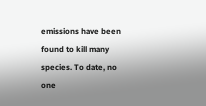emissions have been found to kill many species. To date, no one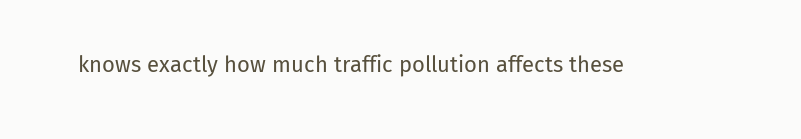knows exactly how much traffic pollution affects these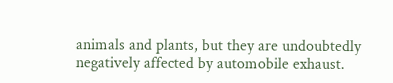animals and plants, but they are undoubtedly negatively affected by automobile exhaust.